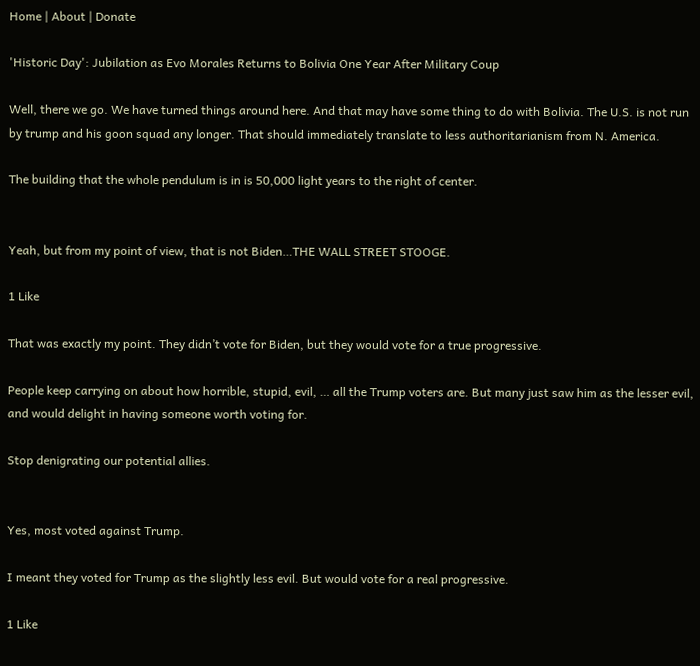Home | About | Donate

'Historic Day': Jubilation as Evo Morales Returns to Bolivia One Year After Military Coup

Well, there we go. We have turned things around here. And that may have some thing to do with Bolivia. The U.S. is not run by trump and his goon squad any longer. That should immediately translate to less authoritarianism from N. America.

The building that the whole pendulum is in is 50,000 light years to the right of center.


Yeah, but from my point of view, that is not Biden…THE WALL STREET STOOGE.

1 Like

That was exactly my point. They didn’t vote for Biden, but they would vote for a true progressive.

People keep carrying on about how horrible, stupid, evil, … all the Trump voters are. But many just saw him as the lesser evil, and would delight in having someone worth voting for.

Stop denigrating our potential allies.


Yes, most voted against Trump.

I meant they voted for Trump as the slightly less evil. But would vote for a real progressive.

1 Like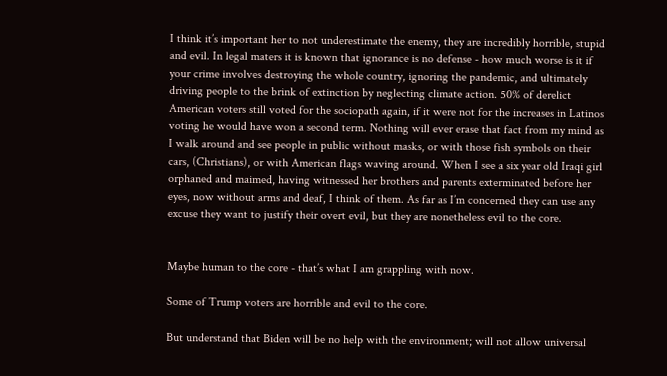I think it’s important her to not underestimate the enemy, they are incredibly horrible, stupid and evil. In legal maters it is known that ignorance is no defense - how much worse is it if your crime involves destroying the whole country, ignoring the pandemic, and ultimately driving people to the brink of extinction by neglecting climate action. 50% of derelict American voters still voted for the sociopath again, if it were not for the increases in Latinos voting he would have won a second term. Nothing will ever erase that fact from my mind as I walk around and see people in public without masks, or with those fish symbols on their cars, (Christians), or with American flags waving around. When I see a six year old Iraqi girl orphaned and maimed, having witnessed her brothers and parents exterminated before her eyes, now without arms and deaf, I think of them. As far as I’m concerned they can use any excuse they want to justify their overt evil, but they are nonetheless evil to the core.


Maybe human to the core - that’s what I am grappling with now.

Some of Trump voters are horrible and evil to the core.

But understand that Biden will be no help with the environment; will not allow universal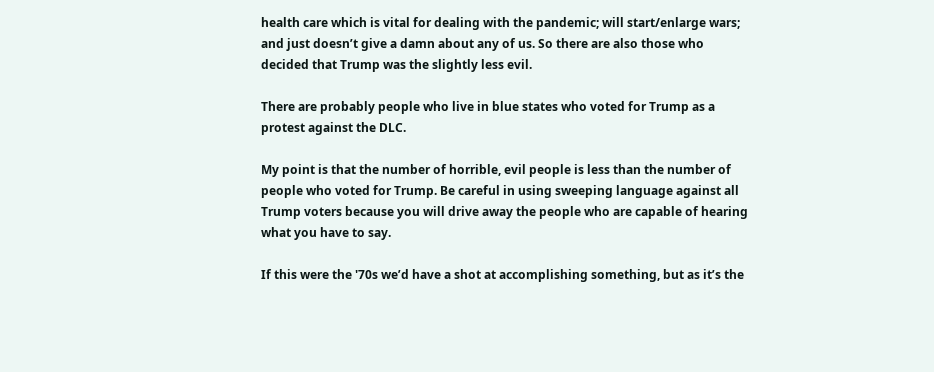health care which is vital for dealing with the pandemic; will start/enlarge wars; and just doesn’t give a damn about any of us. So there are also those who decided that Trump was the slightly less evil.

There are probably people who live in blue states who voted for Trump as a protest against the DLC.

My point is that the number of horrible, evil people is less than the number of people who voted for Trump. Be careful in using sweeping language against all Trump voters because you will drive away the people who are capable of hearing what you have to say.

If this were the '70s we’d have a shot at accomplishing something, but as it’s the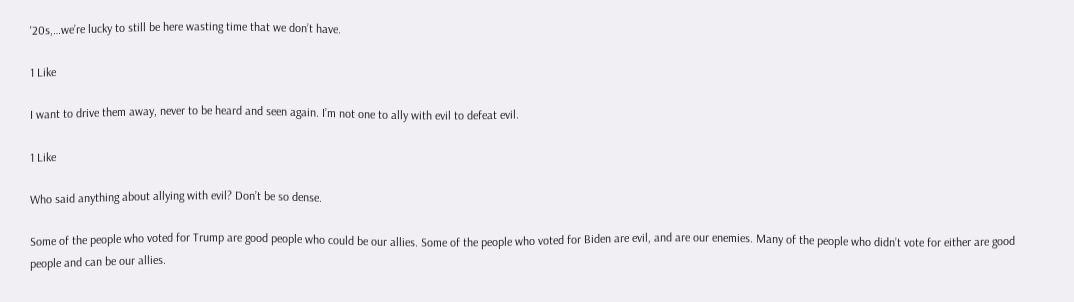'20s,…we’re lucky to still be here wasting time that we don’t have.

1 Like

I want to drive them away, never to be heard and seen again. I’m not one to ally with evil to defeat evil.

1 Like

Who said anything about allying with evil? Don’t be so dense.

Some of the people who voted for Trump are good people who could be our allies. Some of the people who voted for Biden are evil, and are our enemies. Many of the people who didn’t vote for either are good people and can be our allies.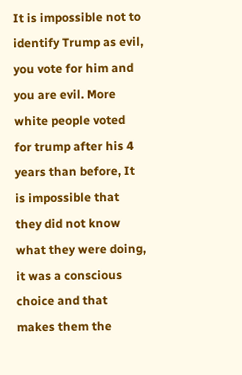It is impossible not to identify Trump as evil, you vote for him and you are evil. More white people voted for trump after his 4 years than before, It is impossible that they did not know what they were doing, it was a conscious choice and that makes them the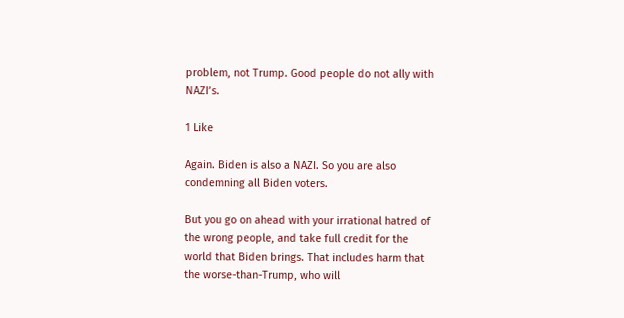problem, not Trump. Good people do not ally with NAZI’s.

1 Like

Again. Biden is also a NAZI. So you are also condemning all Biden voters.

But you go on ahead with your irrational hatred of the wrong people, and take full credit for the world that Biden brings. That includes harm that the worse-than-Trump, who will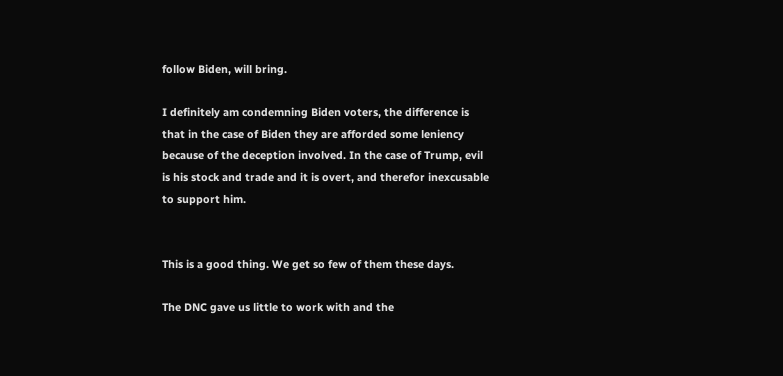follow Biden, will bring.

I definitely am condemning Biden voters, the difference is that in the case of Biden they are afforded some leniency because of the deception involved. In the case of Trump, evil is his stock and trade and it is overt, and therefor inexcusable to support him.


This is a good thing. We get so few of them these days.

The DNC gave us little to work with and the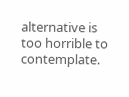alternative is too horrible to contemplate.